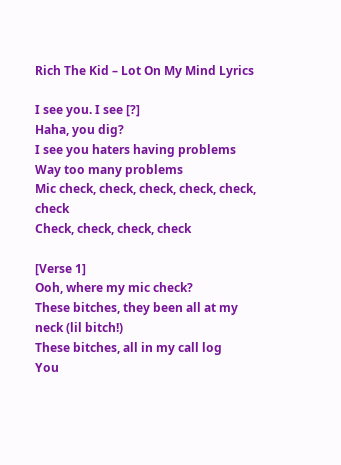Rich The Kid – Lot On My Mind Lyrics

I see you. I see [?]
Haha, you dig?
I see you haters having problems
Way too many problems
Mic check, check, check, check, check, check
Check, check, check, check

[Verse 1]
Ooh, where my mic check?
These bitches, they been all at my neck (lil bitch!)
These bitches, all in my call log
You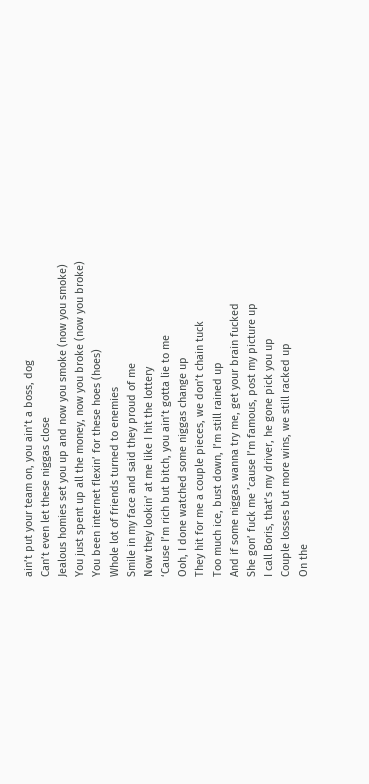ain’t put your team on, you ain’t a boss, dog
Can’t even let these niggas close
Jealous homies set you up and now you smoke (now you smoke)
You just spent up all the money, now you broke (now you broke)
You been internet flexin’ for these hoes (hoes)
Whole lot of friends turned to enemies
Smile in my face and said they proud of me
Now they lookin’ at me like I hit the lottery
‘Cause I’m rich but bitch, you ain’t gotta lie to me
Ooh, I done watched some niggas change up
They hit for me a couple pieces, we don’t chain tuck
Too much ice, bust down, I’m still rained up
And if some niggas wanna try me, get your brain fucked
She gon’ fuck me ’cause I’m famous, post my picture up
I call Boris, that’s my driver, he gone pick you up
Couple losses but more wins, we still racked up
On the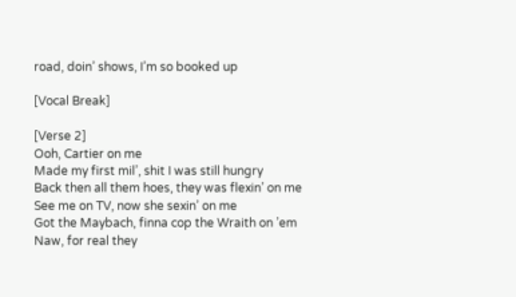road, doin’ shows, I’m so booked up

[Vocal Break]

[Verse 2]
Ooh, Cartier on me
Made my first mil’, shit I was still hungry
Back then all them hoes, they was flexin’ on me
See me on TV, now she sexin’ on me
Got the Maybach, finna cop the Wraith on ’em
Naw, for real they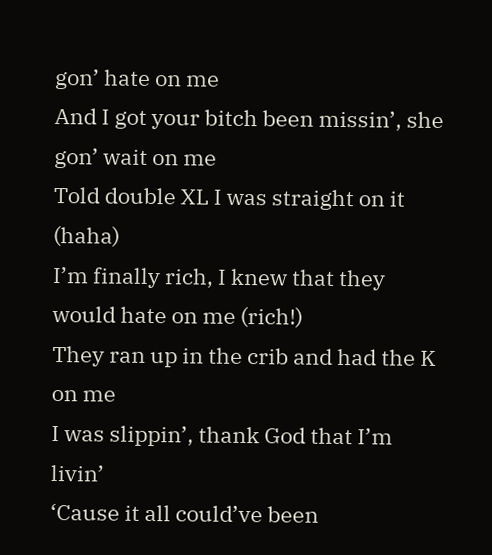gon’ hate on me
And I got your bitch been missin’, she gon’ wait on me
Told double XL I was straight on it (haha)
I’m finally rich, I knew that they would hate on me (rich!)
They ran up in the crib and had the K on me
I was slippin’, thank God that I’m livin’
‘Cause it all could’ve been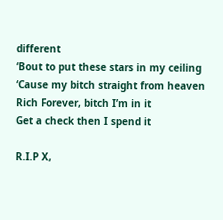different
‘Bout to put these stars in my ceiling
‘Cause my bitch straight from heaven
Rich Forever, bitch I’m in it
Get a check then I spend it

R.I.P X,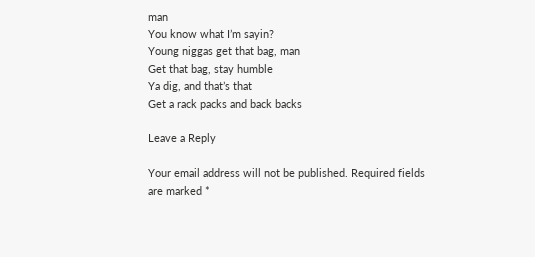man
You know what I’m sayin?
Young niggas get that bag, man
Get that bag, stay humble
Ya dig, and that’s that
Get a rack packs and back backs

Leave a Reply

Your email address will not be published. Required fields are marked *